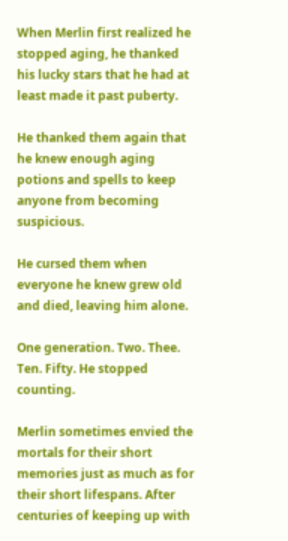When Merlin first realized he stopped aging, he thanked his lucky stars that he had at least made it past puberty.

He thanked them again that he knew enough aging potions and spells to keep anyone from becoming suspicious.

He cursed them when everyone he knew grew old and died, leaving him alone.

One generation. Two. Thee. Ten. Fifty. He stopped counting.

Merlin sometimes envied the mortals for their short memories just as much as for their short lifespans. After centuries of keeping up with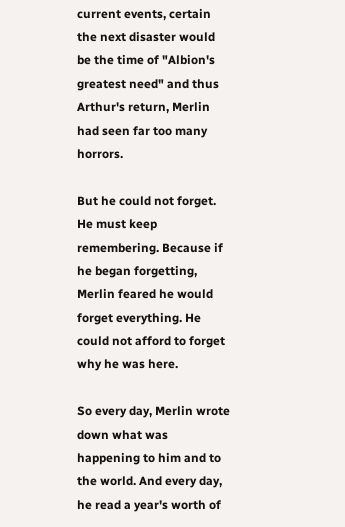current events, certain the next disaster would be the time of "Albion's greatest need" and thus Arthur's return, Merlin had seen far too many horrors.

But he could not forget. He must keep remembering. Because if he began forgetting, Merlin feared he would forget everything. He could not afford to forget why he was here.

So every day, Merlin wrote down what was happening to him and to the world. And every day, he read a year's worth of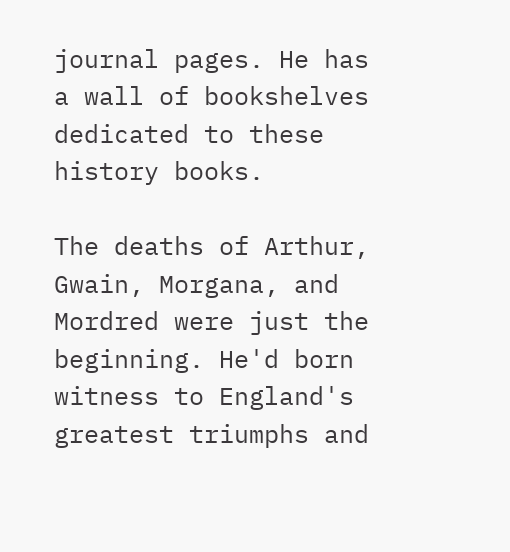journal pages. He has a wall of bookshelves dedicated to these history books.

The deaths of Arthur, Gwain, Morgana, and Mordred were just the beginning. He'd born witness to England's greatest triumphs and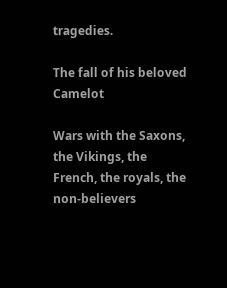tragedies.

The fall of his beloved Camelot

Wars with the Saxons, the Vikings, the French, the royals, the non-believers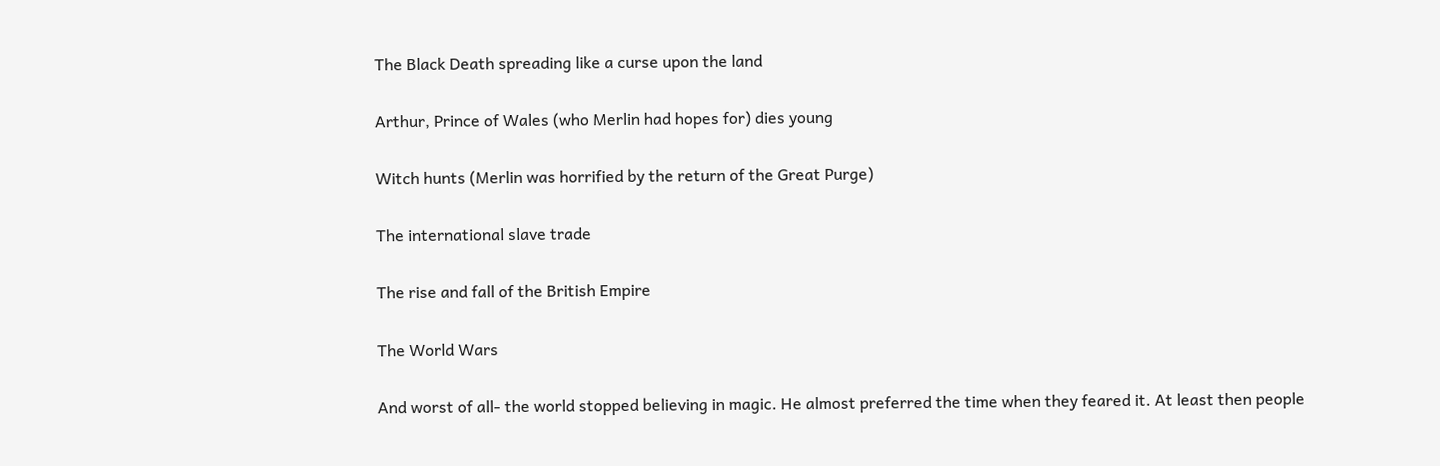The Black Death spreading like a curse upon the land

Arthur, Prince of Wales (who Merlin had hopes for) dies young

Witch hunts (Merlin was horrified by the return of the Great Purge)

The international slave trade

The rise and fall of the British Empire

The World Wars

And worst of all- the world stopped believing in magic. He almost preferred the time when they feared it. At least then people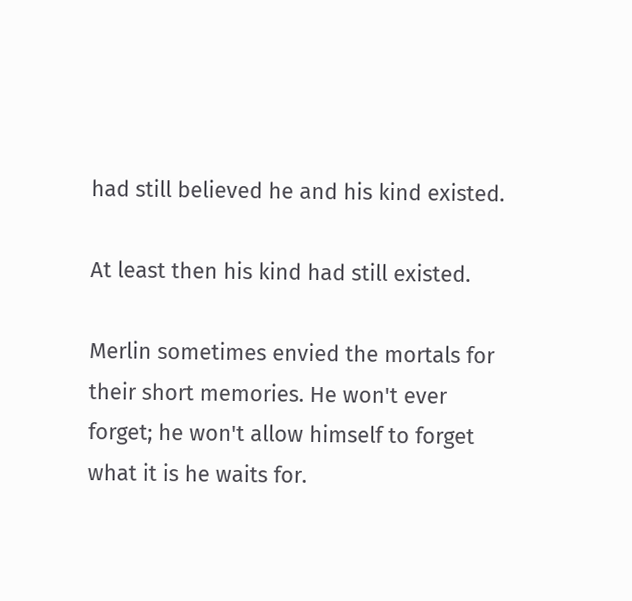had still believed he and his kind existed.

At least then his kind had still existed.

Merlin sometimes envied the mortals for their short memories. He won't ever forget; he won't allow himself to forget what it is he waits for.